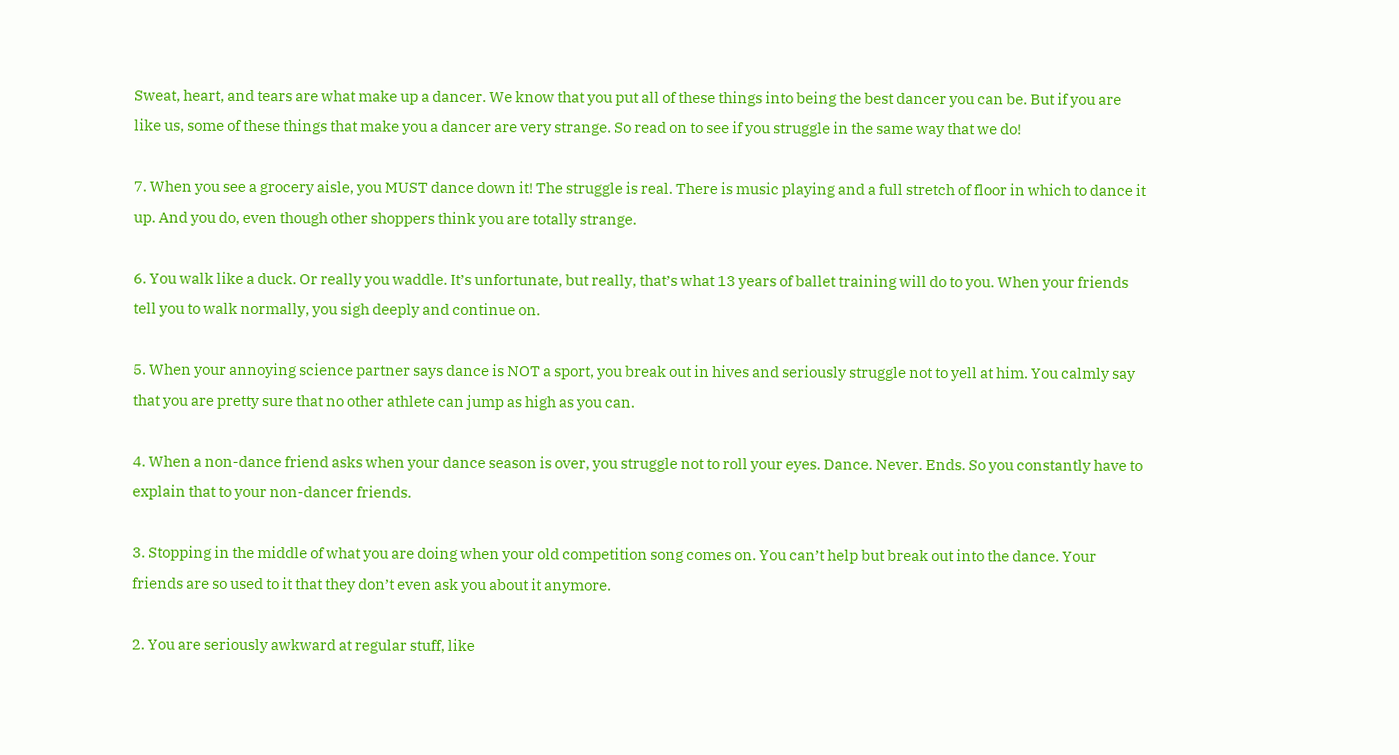Sweat, heart, and tears are what make up a dancer. We know that you put all of these things into being the best dancer you can be. But if you are like us, some of these things that make you a dancer are very strange. So read on to see if you struggle in the same way that we do!

7. When you see a grocery aisle, you MUST dance down it! The struggle is real. There is music playing and a full stretch of floor in which to dance it up. And you do, even though other shoppers think you are totally strange.

6. You walk like a duck. Or really you waddle. It’s unfortunate, but really, that’s what 13 years of ballet training will do to you. When your friends tell you to walk normally, you sigh deeply and continue on.

5. When your annoying science partner says dance is NOT a sport, you break out in hives and seriously struggle not to yell at him. You calmly say that you are pretty sure that no other athlete can jump as high as you can.

4. When a non-dance friend asks when your dance season is over, you struggle not to roll your eyes. Dance. Never. Ends. So you constantly have to explain that to your non-dancer friends.

3. Stopping in the middle of what you are doing when your old competition song comes on. You can’t help but break out into the dance. Your friends are so used to it that they don’t even ask you about it anymore.

2. You are seriously awkward at regular stuff, like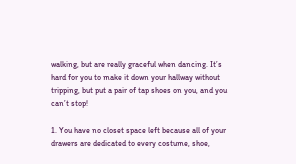walking, but are really graceful when dancing. It’s hard for you to make it down your hallway without tripping, but put a pair of tap shoes on you, and you can’t stop!

1. You have no closet space left because all of your drawers are dedicated to every costume, shoe,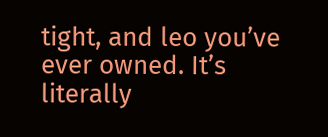tight, and leo you’ve ever owned. It’s literally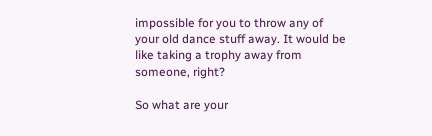impossible for you to throw any of your old dance stuff away. It would be like taking a trophy away from someone, right?

So what are your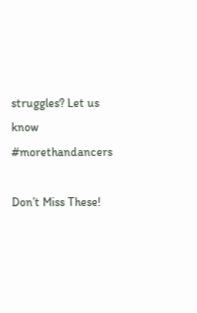struggles? Let us know #morethandancers

Don’t Miss These!